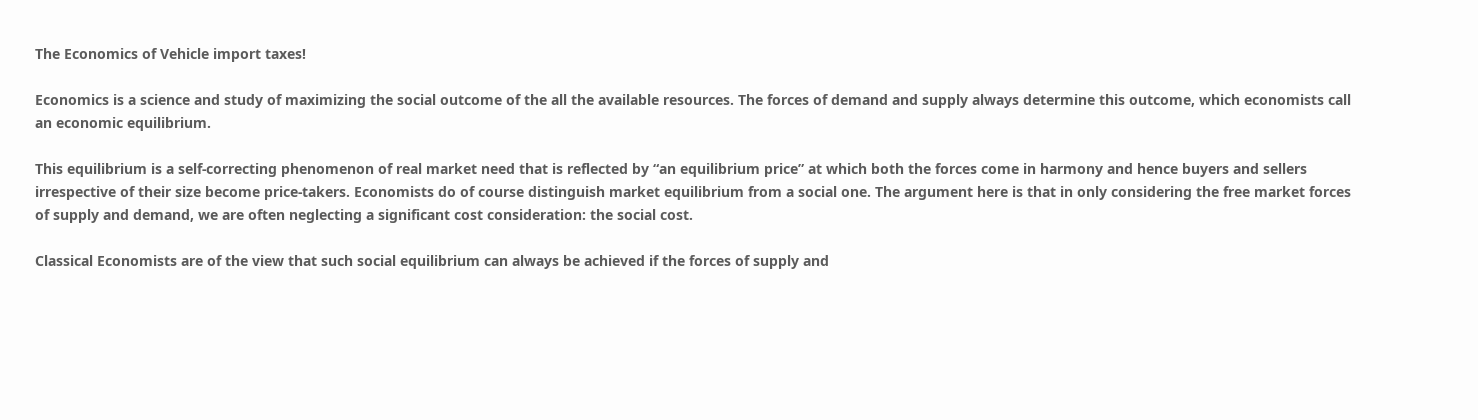The Economics of Vehicle import taxes!

Economics is a science and study of maximizing the social outcome of the all the available resources. The forces of demand and supply always determine this outcome, which economists call an economic equilibrium.

This equilibrium is a self-correcting phenomenon of real market need that is reflected by “an equilibrium price” at which both the forces come in harmony and hence buyers and sellers irrespective of their size become price-takers. Economists do of course distinguish market equilibrium from a social one. The argument here is that in only considering the free market forces of supply and demand, we are often neglecting a significant cost consideration: the social cost.

Classical Economists are of the view that such social equilibrium can always be achieved if the forces of supply and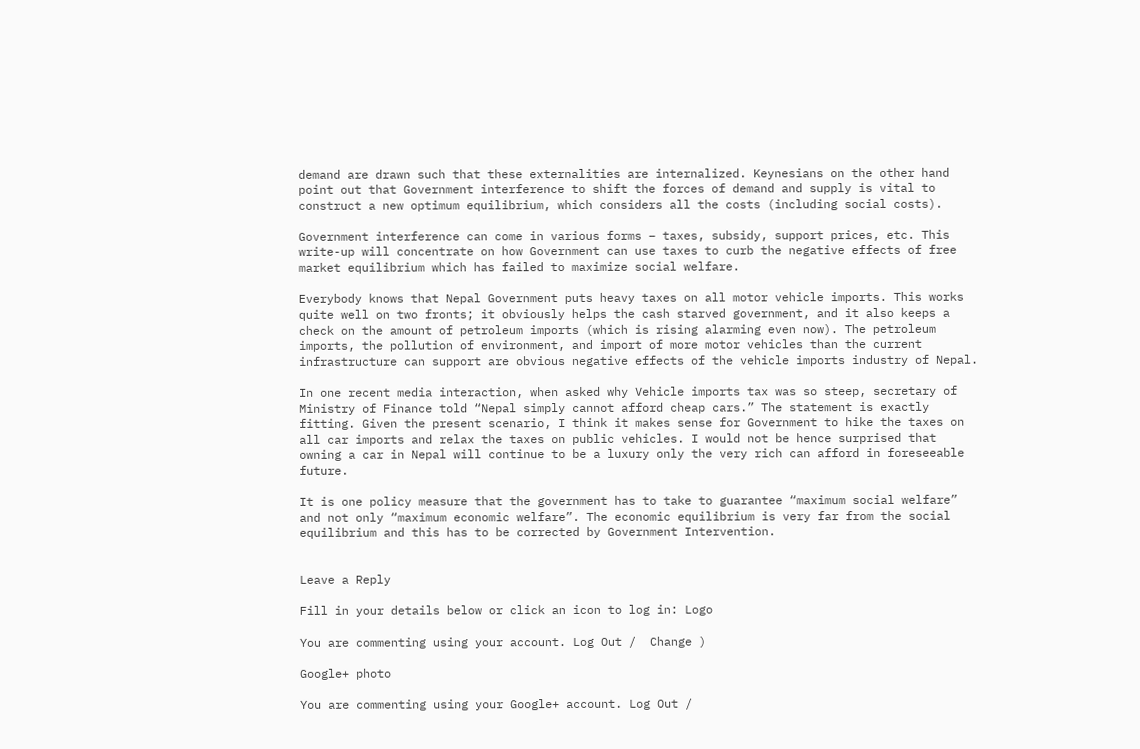demand are drawn such that these externalities are internalized. Keynesians on the other hand point out that Government interference to shift the forces of demand and supply is vital to construct a new optimum equilibrium, which considers all the costs (including social costs).

Government interference can come in various forms – taxes, subsidy, support prices, etc. This write-up will concentrate on how Government can use taxes to curb the negative effects of free market equilibrium which has failed to maximize social welfare.

Everybody knows that Nepal Government puts heavy taxes on all motor vehicle imports. This works quite well on two fronts; it obviously helps the cash starved government, and it also keeps a check on the amount of petroleum imports (which is rising alarming even now). The petroleum imports, the pollution of environment, and import of more motor vehicles than the current infrastructure can support are obvious negative effects of the vehicle imports industry of Nepal.

In one recent media interaction, when asked why Vehicle imports tax was so steep, secretary of Ministry of Finance told “Nepal simply cannot afford cheap cars.” The statement is exactly fitting. Given the present scenario, I think it makes sense for Government to hike the taxes on all car imports and relax the taxes on public vehicles. I would not be hence surprised that owning a car in Nepal will continue to be a luxury only the very rich can afford in foreseeable future.

It is one policy measure that the government has to take to guarantee “maximum social welfare” and not only “maximum economic welfare”. The economic equilibrium is very far from the social equilibrium and this has to be corrected by Government Intervention.


Leave a Reply

Fill in your details below or click an icon to log in: Logo

You are commenting using your account. Log Out /  Change )

Google+ photo

You are commenting using your Google+ account. Log Out /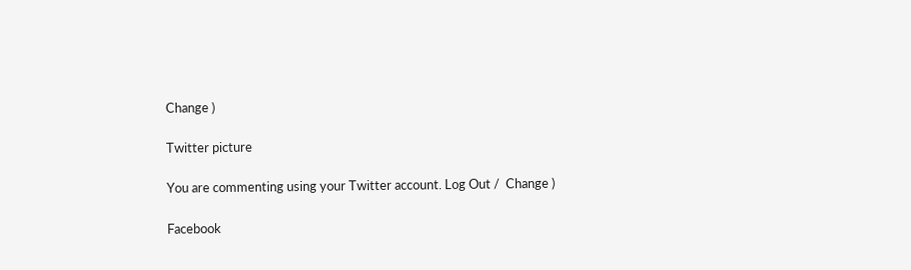Change )

Twitter picture

You are commenting using your Twitter account. Log Out /  Change )

Facebook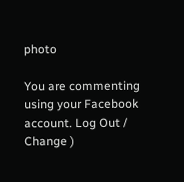photo

You are commenting using your Facebook account. Log Out /  Change )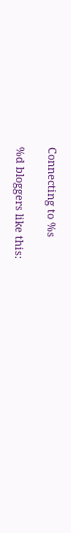Connecting to %s

%d bloggers like this: